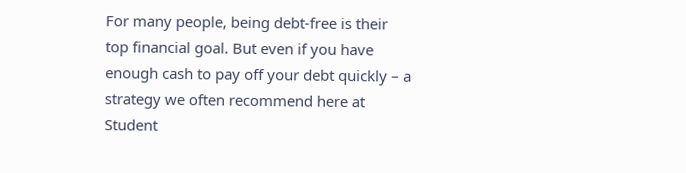For many people, being debt-free is their top financial goal. But even if you have enough cash to pay off your debt quickly – a strategy we often recommend here at Student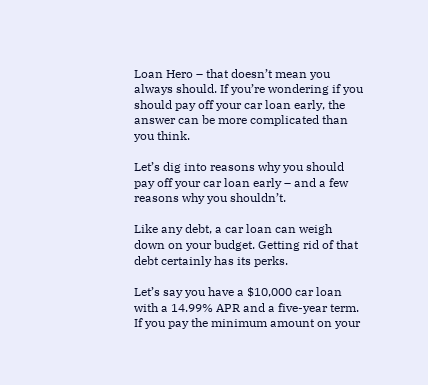Loan Hero – that doesn’t mean you always should. If you’re wondering if you should pay off your car loan early, the answer can be more complicated than you think.

Let’s dig into reasons why you should pay off your car loan early – and a few reasons why you shouldn’t.

Like any debt, a car loan can weigh down on your budget. Getting rid of that debt certainly has its perks.

Let’s say you have a $10,000 car loan with a 14.99% APR and a five-year term. If you pay the minimum amount on your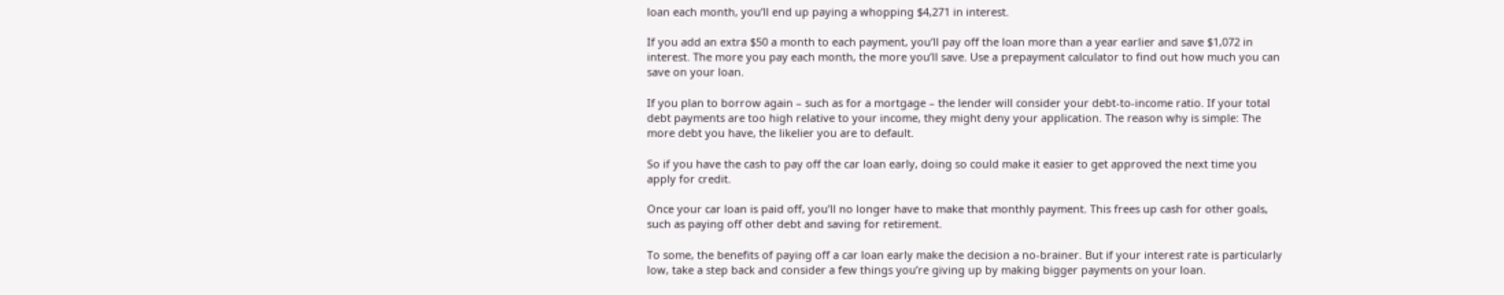loan each month, you’ll end up paying a whopping $4,271 in interest.

If you add an extra $50 a month to each payment, you’ll pay off the loan more than a year earlier and save $1,072 in interest. The more you pay each month, the more you’ll save. Use a prepayment calculator to find out how much you can save on your loan.

If you plan to borrow again – such as for a mortgage – the lender will consider your debt-to-income ratio. If your total debt payments are too high relative to your income, they might deny your application. The reason why is simple: The more debt you have, the likelier you are to default.

So if you have the cash to pay off the car loan early, doing so could make it easier to get approved the next time you apply for credit.

Once your car loan is paid off, you’ll no longer have to make that monthly payment. This frees up cash for other goals, such as paying off other debt and saving for retirement.

To some, the benefits of paying off a car loan early make the decision a no-brainer. But if your interest rate is particularly low, take a step back and consider a few things you’re giving up by making bigger payments on your loan.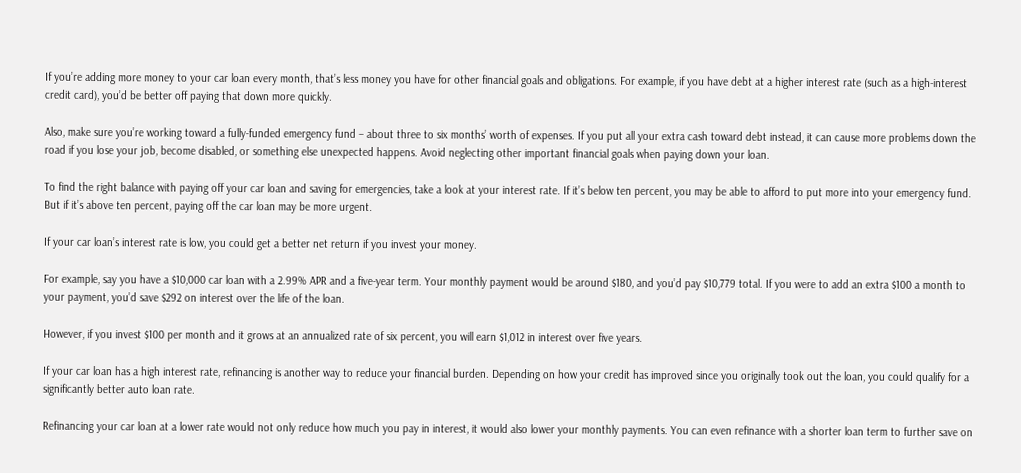If you’re adding more money to your car loan every month, that’s less money you have for other financial goals and obligations. For example, if you have debt at a higher interest rate (such as a high-interest credit card), you’d be better off paying that down more quickly.

Also, make sure you’re working toward a fully-funded emergency fund – about three to six months’ worth of expenses. If you put all your extra cash toward debt instead, it can cause more problems down the road if you lose your job, become disabled, or something else unexpected happens. Avoid neglecting other important financial goals when paying down your loan.

To find the right balance with paying off your car loan and saving for emergencies, take a look at your interest rate. If it’s below ten percent, you may be able to afford to put more into your emergency fund. But if it’s above ten percent, paying off the car loan may be more urgent.

If your car loan’s interest rate is low, you could get a better net return if you invest your money.

For example, say you have a $10,000 car loan with a 2.99% APR and a five-year term. Your monthly payment would be around $180, and you’d pay $10,779 total. If you were to add an extra $100 a month to your payment, you’d save $292 on interest over the life of the loan.

However, if you invest $100 per month and it grows at an annualized rate of six percent, you will earn $1,012 in interest over five years.

If your car loan has a high interest rate, refinancing is another way to reduce your financial burden. Depending on how your credit has improved since you originally took out the loan, you could qualify for a significantly better auto loan rate.

Refinancing your car loan at a lower rate would not only reduce how much you pay in interest, it would also lower your monthly payments. You can even refinance with a shorter loan term to further save on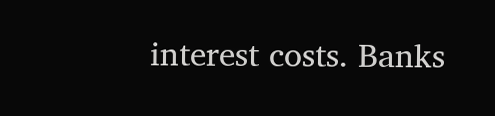interest costs. Banks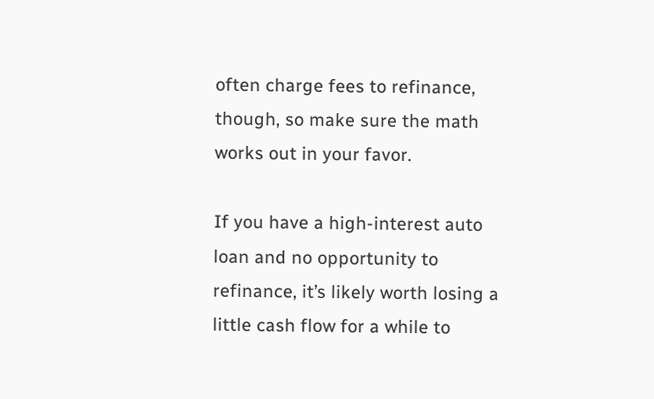often charge fees to refinance, though, so make sure the math works out in your favor.

If you have a high-interest auto loan and no opportunity to refinance, it’s likely worth losing a little cash flow for a while to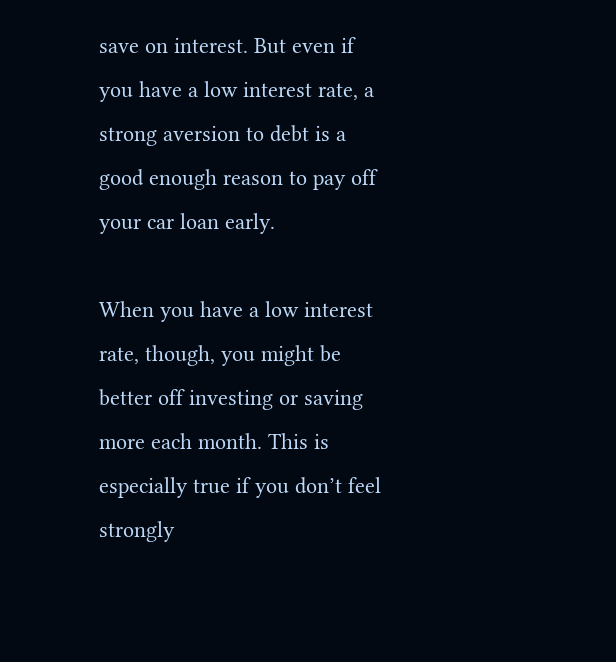save on interest. But even if you have a low interest rate, a strong aversion to debt is a good enough reason to pay off your car loan early.

When you have a low interest rate, though, you might be better off investing or saving more each month. This is especially true if you don’t feel strongly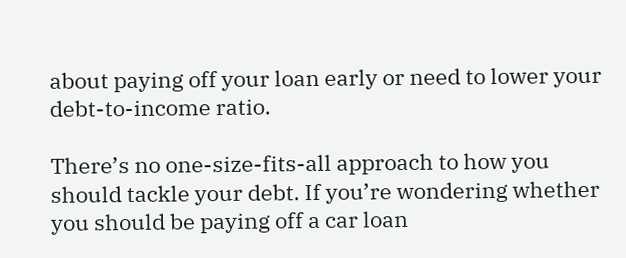about paying off your loan early or need to lower your debt-to-income ratio.

There’s no one-size-fits-all approach to how you should tackle your debt. If you’re wondering whether you should be paying off a car loan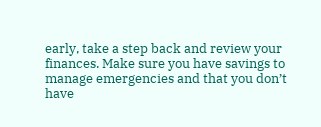early, take a step back and review your finances. Make sure you have savings to manage emergencies and that you don’t have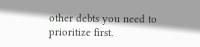other debts you need to prioritize first.